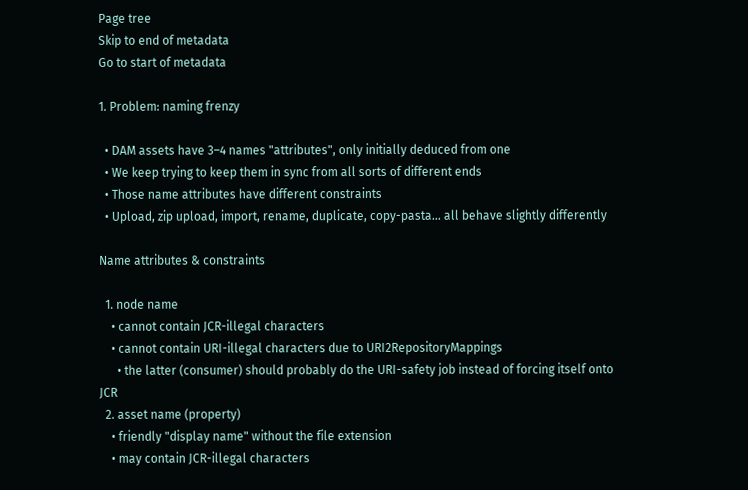Page tree
Skip to end of metadata
Go to start of metadata

1. Problem: naming frenzy

  • DAM assets have 3–4 names "attributes", only initially deduced from one
  • We keep trying to keep them in sync from all sorts of different ends
  • Those name attributes have different constraints
  • Upload, zip upload, import, rename, duplicate, copy-pasta... all behave slightly differently

Name attributes & constraints

  1. node name
    • cannot contain JCR-illegal characters
    • cannot contain URI-illegal characters due to URI2RepositoryMappings
      • the latter (consumer) should probably do the URI-safety job instead of forcing itself onto JCR
  2. asset name (property)
    • friendly "display name" without the file extension
    • may contain JCR-illegal characters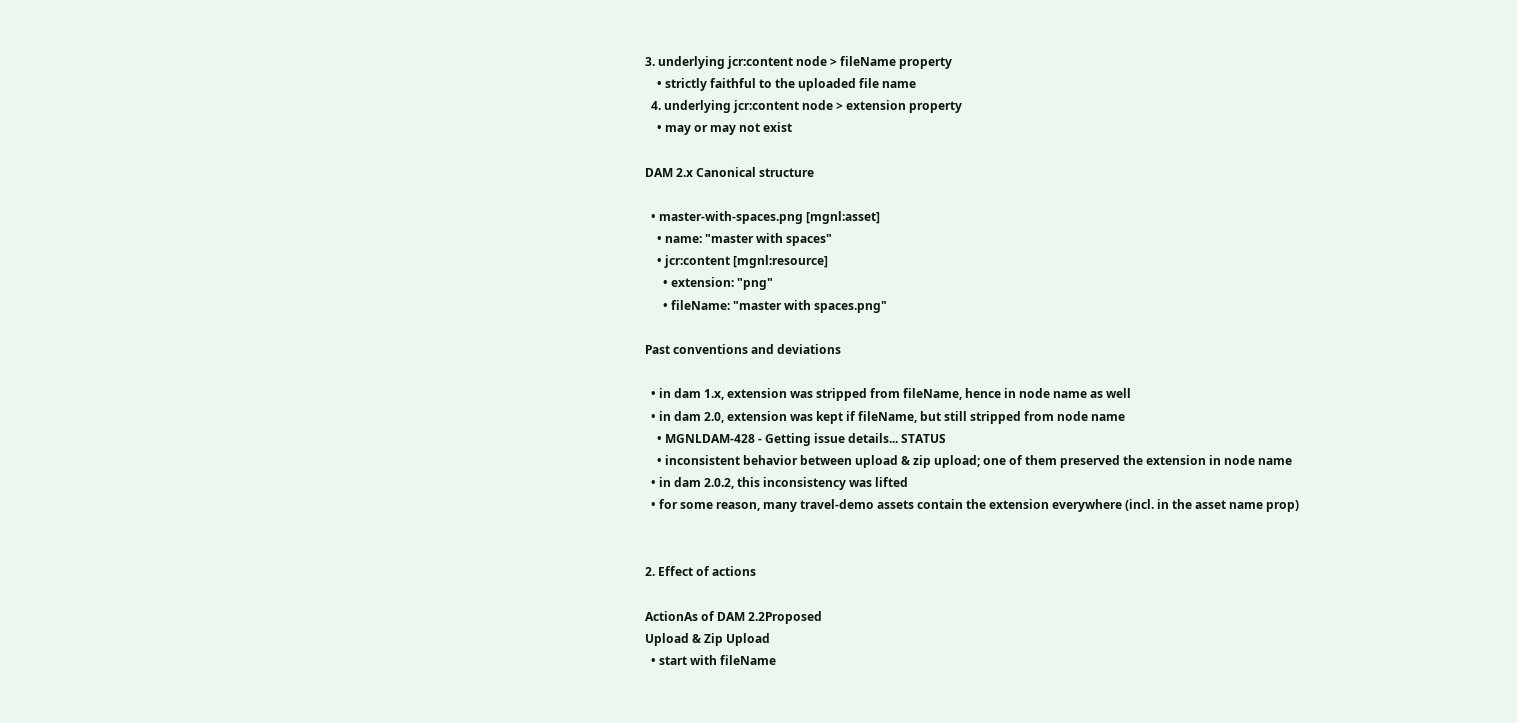3. underlying jcr:content node > fileName property
    • strictly faithful to the uploaded file name
  4. underlying jcr:content node > extension property
    • may or may not exist

DAM 2.x Canonical structure

  • master-with-spaces.png [mgnl:asset]
    • name: "master with spaces"
    • jcr:content [mgnl:resource]
      • extension: "png"
      • fileName: "master with spaces.png"

Past conventions and deviations

  • in dam 1.x, extension was stripped from fileName, hence in node name as well
  • in dam 2.0, extension was kept if fileName, but still stripped from node name
    • MGNLDAM-428 - Getting issue details... STATUS
    • inconsistent behavior between upload & zip upload; one of them preserved the extension in node name
  • in dam 2.0.2, this inconsistency was lifted
  • for some reason, many travel-demo assets contain the extension everywhere (incl. in the asset name prop)


2. Effect of actions

ActionAs of DAM 2.2Proposed
Upload & Zip Upload
  • start with fileName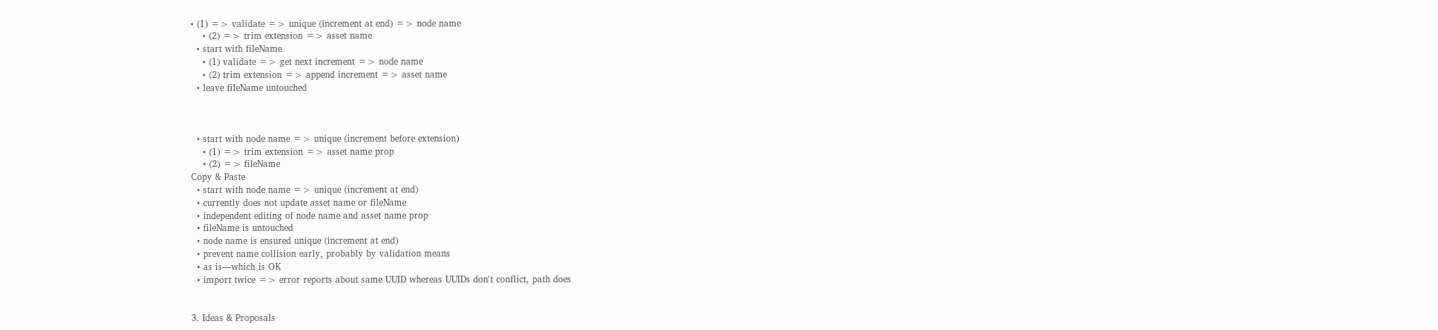• (1) => validate => unique (increment at end) => node name
    • (2) => trim extension => asset name
  • start with fileName
    • (1) validate => get next increment => node name
    • (2) trim extension => append increment => asset name
  • leave fileName untouched



  • start with node name => unique (increment before extension)
    • (1) => trim extension => asset name prop
    • (2) => fileName
Copy & Paste
  • start with node name => unique (increment at end)
  • currently does not update asset name or fileName
  • independent editing of node name and asset name prop
  • fileName is untouched
  • node name is ensured unique (increment at end)
  • prevent name collision early, probably by validation means
  • as is—which is OK
  • import twice => error reports about same UUID whereas UUIDs don't conflict, path does


3. Ideas & Proposals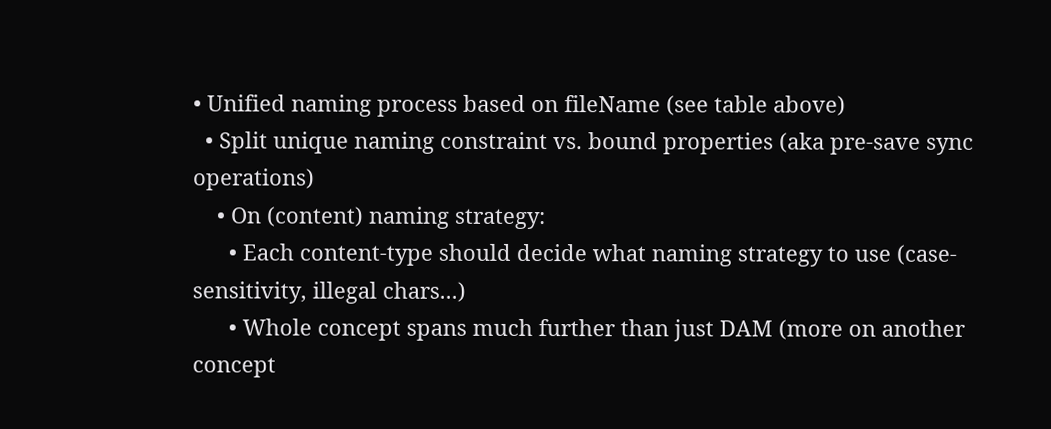• Unified naming process based on fileName (see table above)
  • Split unique naming constraint vs. bound properties (aka pre-save sync operations)
    • On (content) naming strategy:
      • Each content-type should decide what naming strategy to use (case-sensitivity, illegal chars...)
      • Whole concept spans much further than just DAM (more on another concept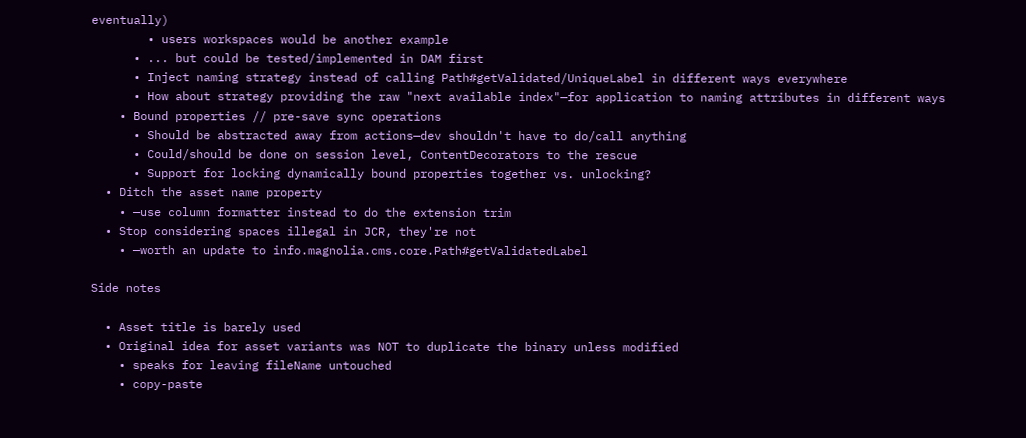eventually)
        • users workspaces would be another example
      • ... but could be tested/implemented in DAM first
      • Inject naming strategy instead of calling Path#getValidated/UniqueLabel in different ways everywhere
      • How about strategy providing the raw "next available index"—for application to naming attributes in different ways
    • Bound properties // pre-save sync operations
      • Should be abstracted away from actions—dev shouldn't have to do/call anything
      • Could/should be done on session level, ContentDecorators to the rescue
      • Support for locking dynamically bound properties together vs. unlocking?
  • Ditch the asset name property
    • —use column formatter instead to do the extension trim
  • Stop considering spaces illegal in JCR, they're not
    • —worth an update to info.magnolia.cms.core.Path#getValidatedLabel

Side notes

  • Asset title is barely used
  • Original idea for asset variants was NOT to duplicate the binary unless modified
    • speaks for leaving fileName untouched
    • copy-paste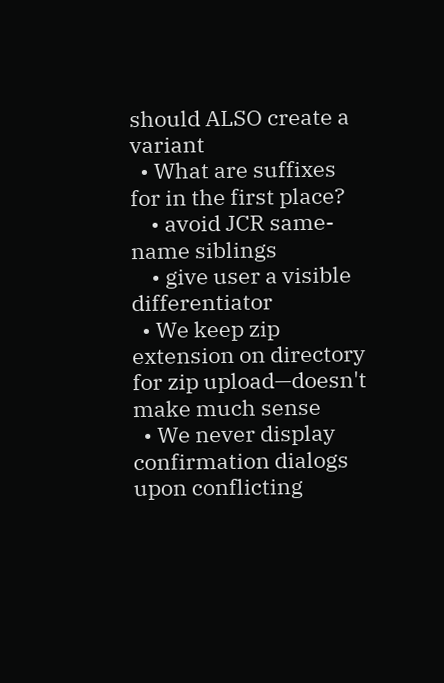should ALSO create a variant
  • What are suffixes for in the first place?
    • avoid JCR same-name siblings
    • give user a visible differentiator
  • We keep zip extension on directory for zip upload—doesn't make much sense
  • We never display confirmation dialogs upon conflicting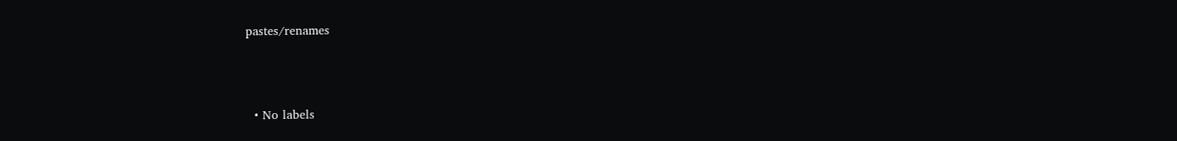pastes/renames



  • No labels